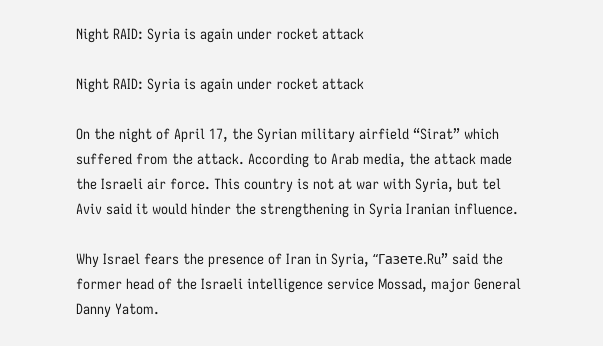Night RAID: Syria is again under rocket attack

Night RAID: Syria is again under rocket attack

On the night of April 17, the Syrian military airfield “Sirat” which suffered from the attack. According to Arab media, the attack made the Israeli air force. This country is not at war with Syria, but tel Aviv said it would hinder the strengthening in Syria Iranian influence.

Why Israel fears the presence of Iran in Syria, “Газете.Ru” said the former head of the Israeli intelligence service Mossad, major General Danny Yatom.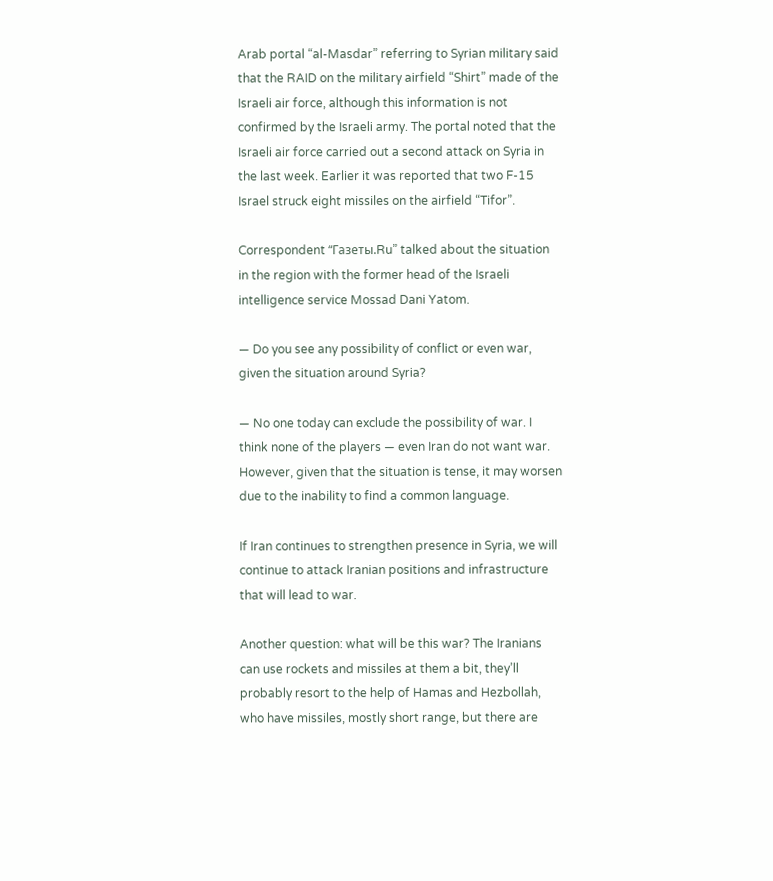Arab portal “al-Masdar” referring to Syrian military said that the RAID on the military airfield “Shirt” made of the Israeli air force, although this information is not confirmed by the Israeli army. The portal noted that the Israeli air force carried out a second attack on Syria in the last week. Earlier it was reported that two F-15 Israel struck eight missiles on the airfield “Tifor”.

Correspondent “Газеты.Ru” talked about the situation in the region with the former head of the Israeli intelligence service Mossad Dani Yatom.

— Do you see any possibility of conflict or even war, given the situation around Syria?

— No one today can exclude the possibility of war. I think none of the players — even Iran do not want war. However, given that the situation is tense, it may worsen due to the inability to find a common language.

If Iran continues to strengthen presence in Syria, we will continue to attack Iranian positions and infrastructure that will lead to war.

Another question: what will be this war? The Iranians can use rockets and missiles at them a bit, they’ll probably resort to the help of Hamas and Hezbollah, who have missiles, mostly short range, but there are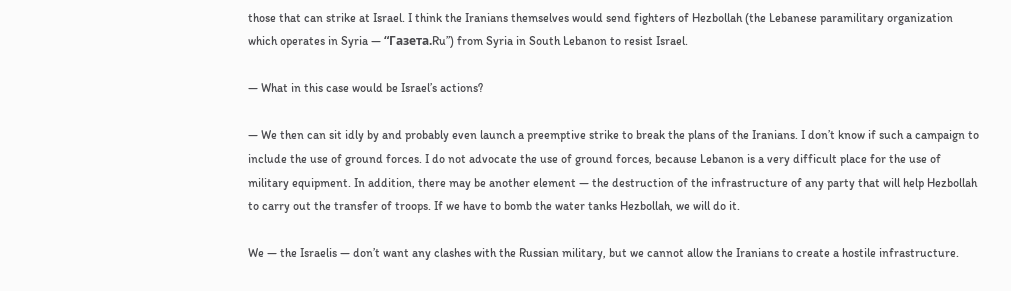those that can strike at Israel. I think the Iranians themselves would send fighters of Hezbollah (the Lebanese paramilitary organization which operates in Syria — “Газета.Ru”) from Syria in South Lebanon to resist Israel.

— What in this case would be Israel’s actions?

— We then can sit idly by and probably even launch a preemptive strike to break the plans of the Iranians. I don’t know if such a campaign to include the use of ground forces. I do not advocate the use of ground forces, because Lebanon is a very difficult place for the use of military equipment. In addition, there may be another element — the destruction of the infrastructure of any party that will help Hezbollah to carry out the transfer of troops. If we have to bomb the water tanks Hezbollah, we will do it.

We — the Israelis — don’t want any clashes with the Russian military, but we cannot allow the Iranians to create a hostile infrastructure.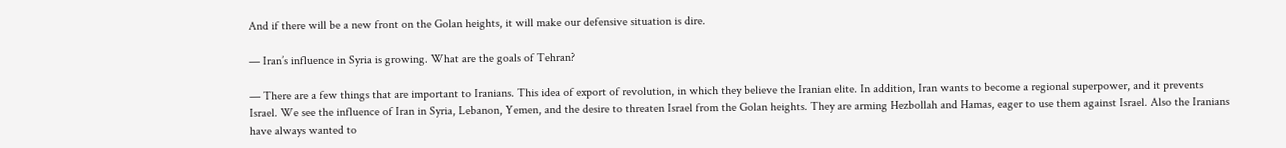And if there will be a new front on the Golan heights, it will make our defensive situation is dire.

— Iran’s influence in Syria is growing. What are the goals of Tehran?

— There are a few things that are important to Iranians. This idea of export of revolution, in which they believe the Iranian elite. In addition, Iran wants to become a regional superpower, and it prevents Israel. We see the influence of Iran in Syria, Lebanon, Yemen, and the desire to threaten Israel from the Golan heights. They are arming Hezbollah and Hamas, eager to use them against Israel. Also the Iranians have always wanted to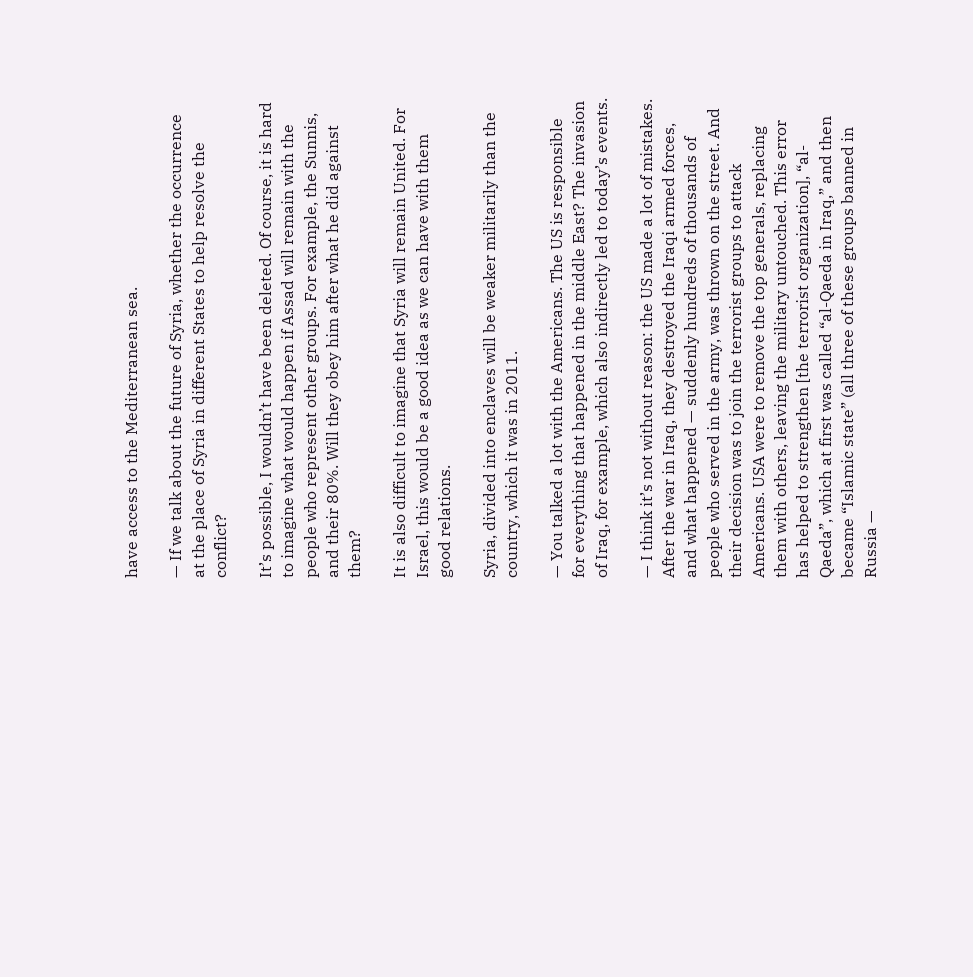have access to the Mediterranean sea.

— If we talk about the future of Syria, whether the occurrence at the place of Syria in different States to help resolve the conflict?

It’s possible, I wouldn’t have been deleted. Of course, it is hard to imagine what would happen if Assad will remain with the people who represent other groups. For example, the Sunnis, and their 80%. Will they obey him after what he did against them?

It is also difficult to imagine that Syria will remain United. For Israel, this would be a good idea as we can have with them good relations.

Syria, divided into enclaves will be weaker militarily than the country, which it was in 2011.

— You talked a lot with the Americans. The US is responsible for everything that happened in the middle East? The invasion of Iraq, for example, which also indirectly led to today’s events.

— I think it’s not without reason: the US made a lot of mistakes. After the war in Iraq, they destroyed the Iraqi armed forces, and what happened — suddenly hundreds of thousands of people who served in the army, was thrown on the street. And their decision was to join the terrorist groups to attack Americans. USA were to remove the top generals, replacing them with others, leaving the military untouched. This error has helped to strengthen [the terrorist organization], “al-Qaeda”, which at first was called “al-Qaeda in Iraq,” and then became “Islamic state” (all three of these groups banned in Russia —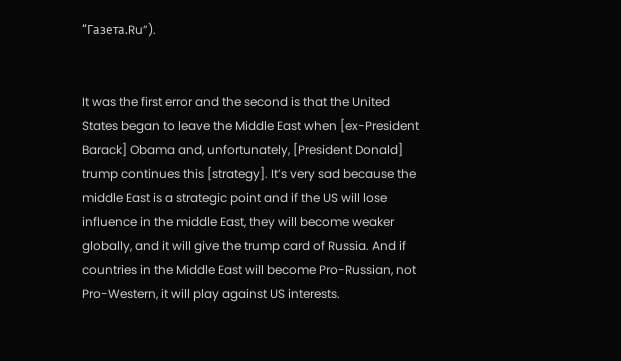“Газета.Ru”).


It was the first error and the second is that the United States began to leave the Middle East when [ex-President Barack] Obama and, unfortunately, [President Donald] trump continues this [strategy]. It’s very sad because the middle East is a strategic point and if the US will lose influence in the middle East, they will become weaker globally, and it will give the trump card of Russia. And if countries in the Middle East will become Pro-Russian, not Pro-Western, it will play against US interests.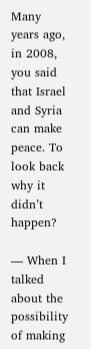Many years ago, in 2008, you said that Israel and Syria can make peace. To look back why it didn’t happen?

— When I talked about the possibility of making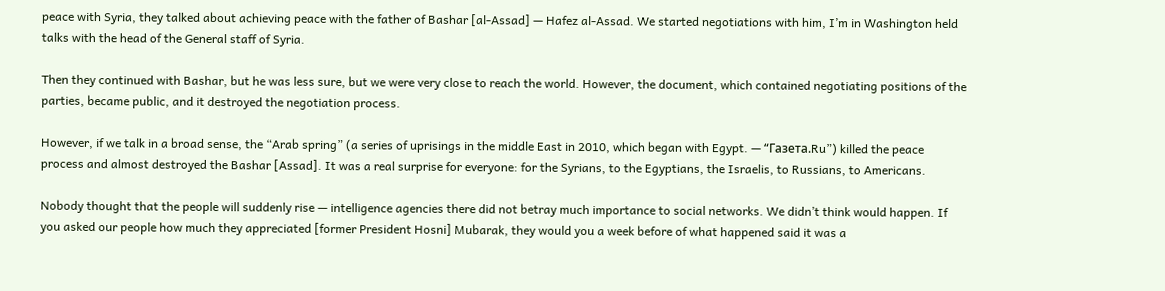peace with Syria, they talked about achieving peace with the father of Bashar [al-Assad] — Hafez al-Assad. We started negotiations with him, I’m in Washington held talks with the head of the General staff of Syria.

Then they continued with Bashar, but he was less sure, but we were very close to reach the world. However, the document, which contained negotiating positions of the parties, became public, and it destroyed the negotiation process.

However, if we talk in a broad sense, the “Arab spring” (a series of uprisings in the middle East in 2010, which began with Egypt. — “Газета.Ru”) killed the peace process and almost destroyed the Bashar [Assad]. It was a real surprise for everyone: for the Syrians, to the Egyptians, the Israelis, to Russians, to Americans.

Nobody thought that the people will suddenly rise — intelligence agencies there did not betray much importance to social networks. We didn’t think would happen. If you asked our people how much they appreciated [former President Hosni] Mubarak, they would you a week before of what happened said it was a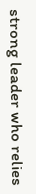strong leader who relies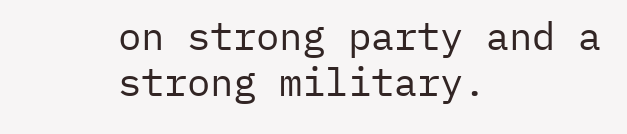on strong party and a strong military.